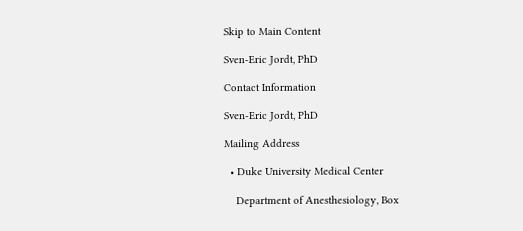Skip to Main Content

Sven-Eric Jordt, PhD

Contact Information

Sven-Eric Jordt, PhD

Mailing Address

  • Duke University Medical Center

    Department of Anesthesiology, Box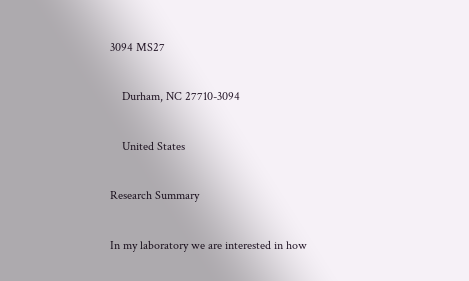3094 MS27

    Durham, NC 27710-3094

    United States

Research Summary

In my laboratory we are interested in how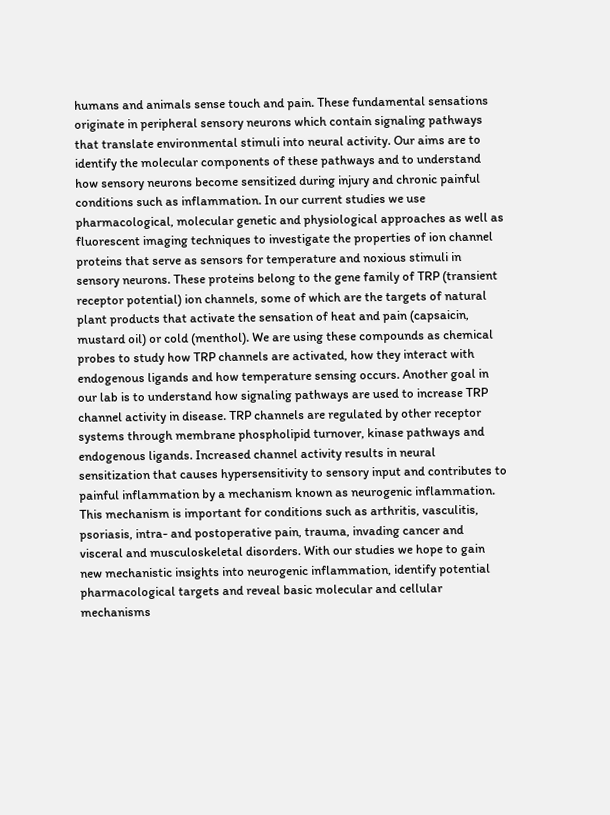humans and animals sense touch and pain. These fundamental sensations originate in peripheral sensory neurons which contain signaling pathways that translate environmental stimuli into neural activity. Our aims are to identify the molecular components of these pathways and to understand how sensory neurons become sensitized during injury and chronic painful conditions such as inflammation. In our current studies we use pharmacological, molecular genetic and physiological approaches as well as fluorescent imaging techniques to investigate the properties of ion channel proteins that serve as sensors for temperature and noxious stimuli in sensory neurons. These proteins belong to the gene family of TRP (transient receptor potential) ion channels, some of which are the targets of natural plant products that activate the sensation of heat and pain (capsaicin, mustard oil) or cold (menthol). We are using these compounds as chemical probes to study how TRP channels are activated, how they interact with endogenous ligands and how temperature sensing occurs. Another goal in our lab is to understand how signaling pathways are used to increase TRP channel activity in disease. TRP channels are regulated by other receptor systems through membrane phospholipid turnover, kinase pathways and endogenous ligands. Increased channel activity results in neural sensitization that causes hypersensitivity to sensory input and contributes to painful inflammation by a mechanism known as neurogenic inflammation. This mechanism is important for conditions such as arthritis, vasculitis, psoriasis, intra- and postoperative pain, trauma, invading cancer and visceral and musculoskeletal disorders. With our studies we hope to gain new mechanistic insights into neurogenic inflammation, identify potential pharmacological targets and reveal basic molecular and cellular mechanisms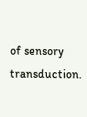of sensory transduction.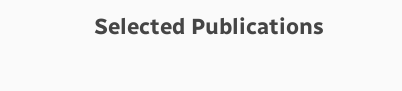Selected Publications